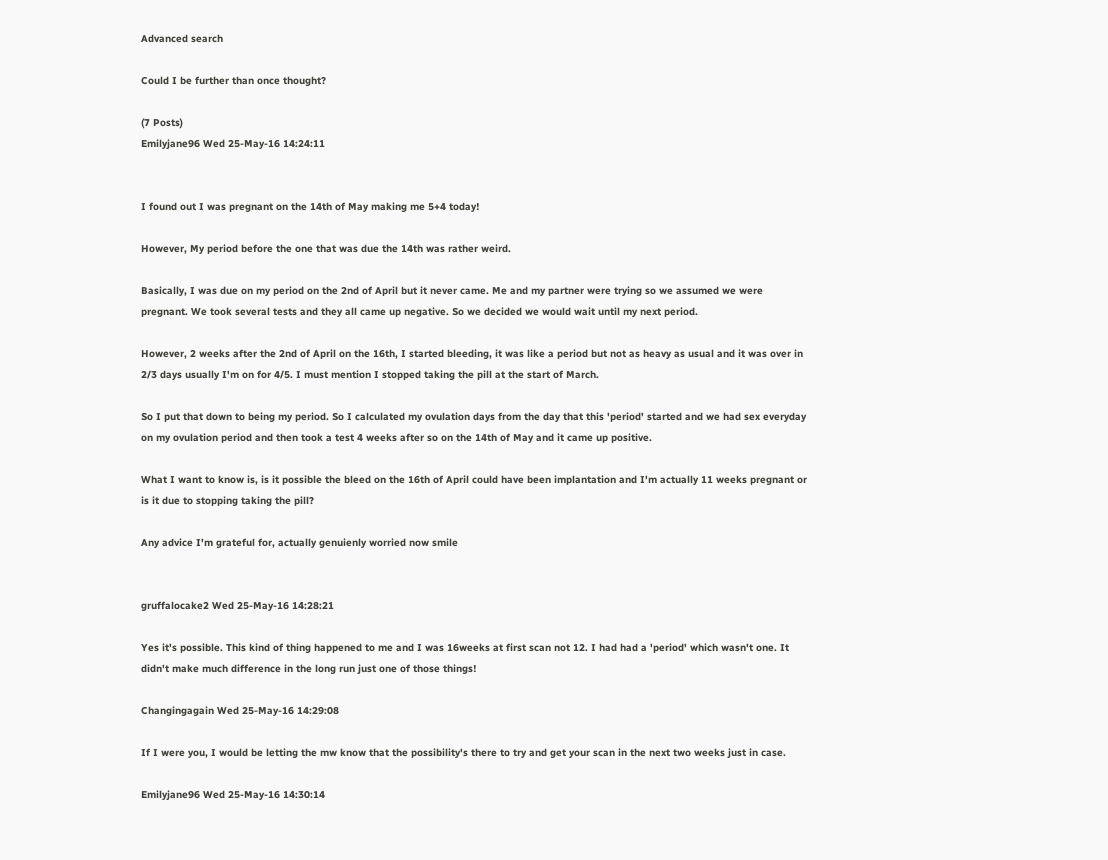Advanced search

Could I be further than once thought?

(7 Posts)
Emilyjane96 Wed 25-May-16 14:24:11


I found out I was pregnant on the 14th of May making me 5+4 today!

However, My period before the one that was due the 14th was rather weird.

Basically, I was due on my period on the 2nd of April but it never came. Me and my partner were trying so we assumed we were pregnant. We took several tests and they all came up negative. So we decided we would wait until my next period.

However, 2 weeks after the 2nd of April on the 16th, I started bleeding, it was like a period but not as heavy as usual and it was over in 2/3 days usually I'm on for 4/5. I must mention I stopped taking the pill at the start of March.

So I put that down to being my period. So I calculated my ovulation days from the day that this 'period' started and we had sex everyday on my ovulation period and then took a test 4 weeks after so on the 14th of May and it came up positive.

What I want to know is, is it possible the bleed on the 16th of April could have been implantation and I'm actually 11 weeks pregnant or is it due to stopping taking the pill?

Any advice I'm grateful for, actually genuienly worried now smile


gruffalocake2 Wed 25-May-16 14:28:21

Yes it's possible. This kind of thing happened to me and I was 16weeks at first scan not 12. I had had a 'period' which wasn't one. It didn't make much difference in the long run just one of those things!

Changingagain Wed 25-May-16 14:29:08

If I were you, I would be letting the mw know that the possibility's there to try and get your scan in the next two weeks just in case.

Emilyjane96 Wed 25-May-16 14:30:14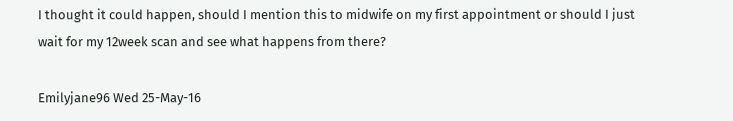I thought it could happen, should I mention this to midwife on my first appointment or should I just wait for my 12week scan and see what happens from there?

Emilyjane96 Wed 25-May-16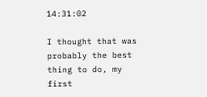14:31:02

I thought that was probably the best thing to do, my first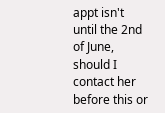appt isn't until the 2nd of June, should I contact her before this or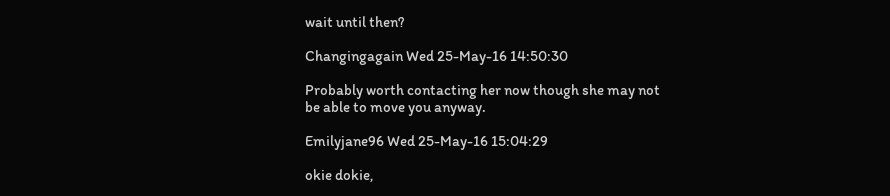wait until then?

Changingagain Wed 25-May-16 14:50:30

Probably worth contacting her now though she may not be able to move you anyway.

Emilyjane96 Wed 25-May-16 15:04:29

okie dokie,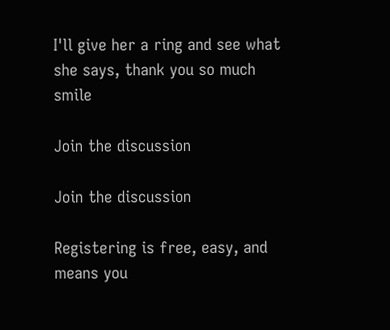I'll give her a ring and see what she says, thank you so much smile

Join the discussion

Join the discussion

Registering is free, easy, and means you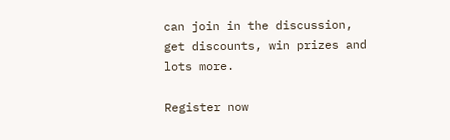can join in the discussion, get discounts, win prizes and lots more.

Register now